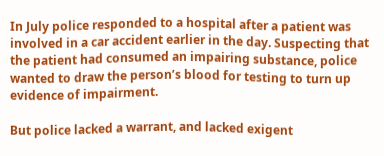In July police responded to a hospital after a patient was involved in a car accident earlier in the day. Suspecting that the patient had consumed an impairing substance, police wanted to draw the person’s blood for testing to turn up evidence of impairment.

But police lacked a warrant, and lacked exigent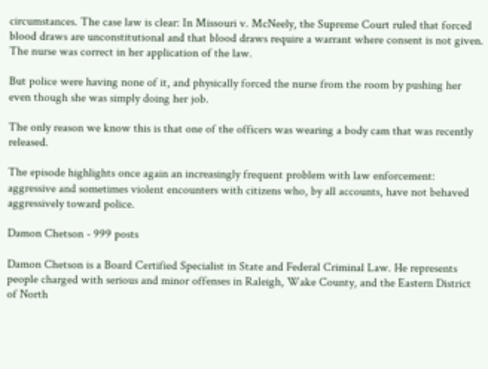circumstances. The case law is clear: In Missouri v. McNeely, the Supreme Court ruled that forced blood draws are unconstitutional and that blood draws require a warrant where consent is not given. The nurse was correct in her application of the law.

But police were having none of it, and physically forced the nurse from the room by pushing her even though she was simply doing her job.

The only reason we know this is that one of the officers was wearing a body cam that was recently released.

The episode highlights once again an increasingly frequent problem with law enforcement: aggressive and sometimes violent encounters with citizens who, by all accounts, have not behaved aggressively toward police.

Damon Chetson - 999 posts

Damon Chetson is a Board Certified Specialist in State and Federal Criminal Law. He represents people charged with serious and minor offenses in Raleigh, Wake County, and the Eastern District of North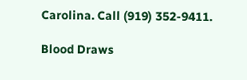Carolina. Call (919) 352-9411.

Blood Draws